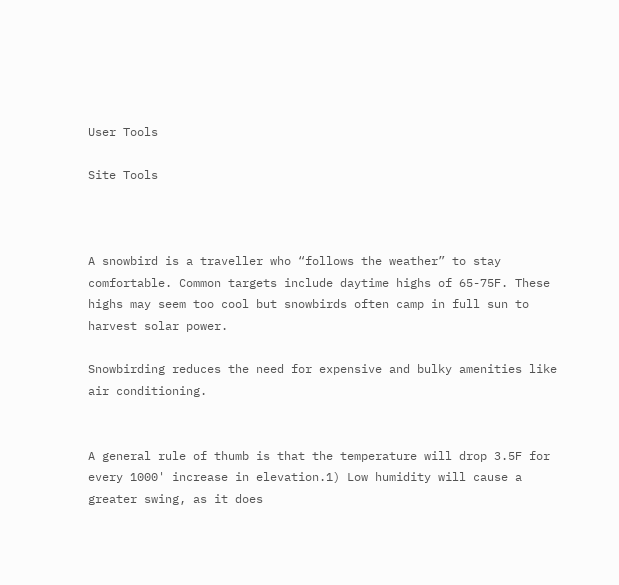User Tools

Site Tools



A snowbird is a traveller who “follows the weather” to stay comfortable. Common targets include daytime highs of 65-75F. These highs may seem too cool but snowbirds often camp in full sun to harvest solar power.

Snowbirding reduces the need for expensive and bulky amenities like air conditioning.


A general rule of thumb is that the temperature will drop 3.5F for every 1000' increase in elevation.1) Low humidity will cause a greater swing, as it does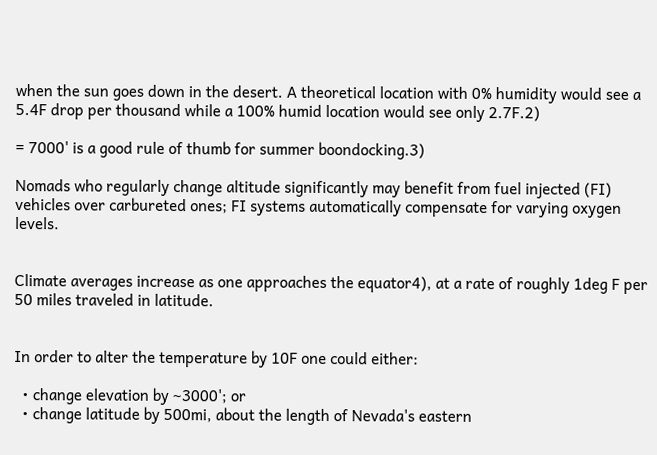when the sun goes down in the desert. A theoretical location with 0% humidity would see a 5.4F drop per thousand while a 100% humid location would see only 2.7F.2)

= 7000' is a good rule of thumb for summer boondocking.3)

Nomads who regularly change altitude significantly may benefit from fuel injected (FI) vehicles over carbureted ones; FI systems automatically compensate for varying oxygen levels.


Climate averages increase as one approaches the equator4), at a rate of roughly 1deg F per 50 miles traveled in latitude.


In order to alter the temperature by 10F one could either:

  • change elevation by ~3000'; or
  • change latitude by 500mi, about the length of Nevada's eastern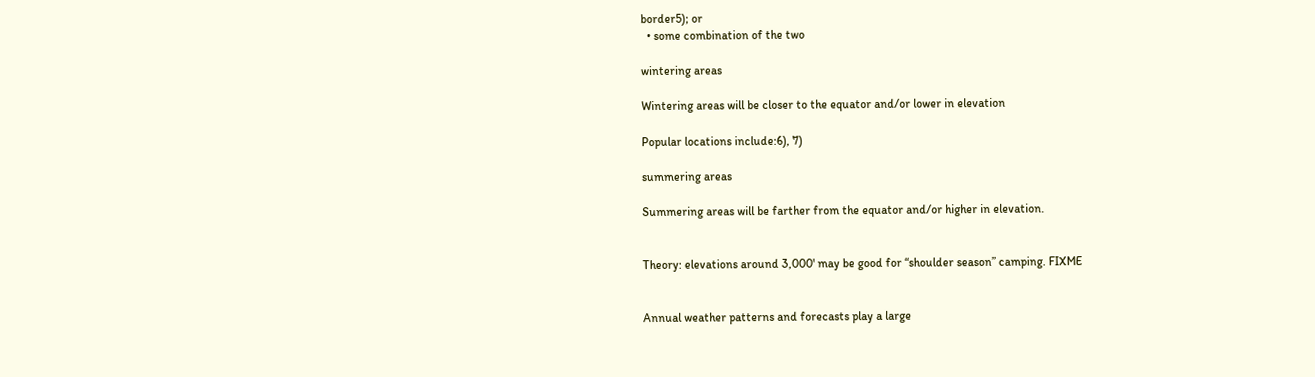border5); or
  • some combination of the two

wintering areas

Wintering areas will be closer to the equator and/or lower in elevation

Popular locations include:6), 7)

summering areas

Summering areas will be farther from the equator and/or higher in elevation.


Theory: elevations around 3,000' may be good for “shoulder season” camping. FIXME


Annual weather patterns and forecasts play a large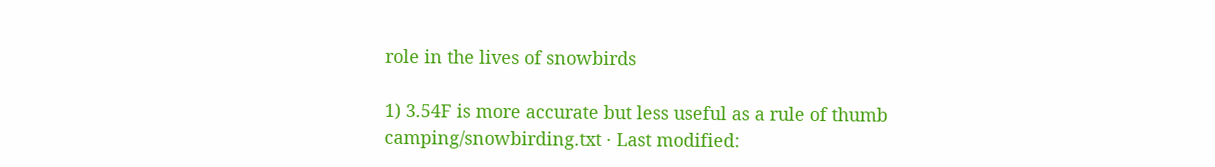role in the lives of snowbirds

1) 3.54F is more accurate but less useful as a rule of thumb
camping/snowbirding.txt · Last modified: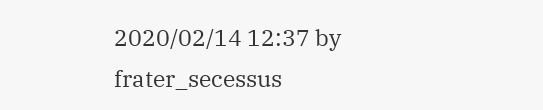2020/02/14 12:37 by frater_secessus